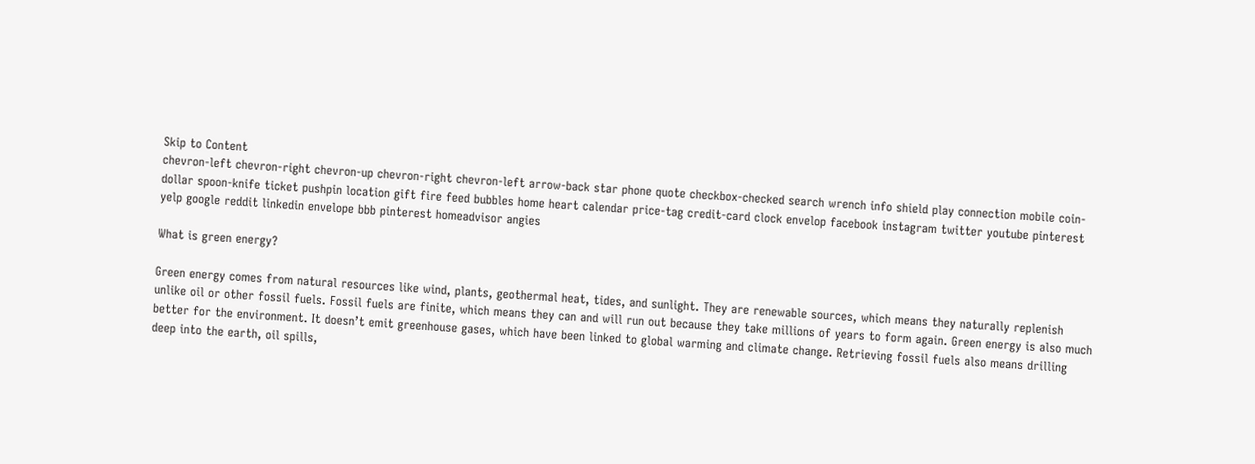Skip to Content
chevron-left chevron-right chevron-up chevron-right chevron-left arrow-back star phone quote checkbox-checked search wrench info shield play connection mobile coin-dollar spoon-knife ticket pushpin location gift fire feed bubbles home heart calendar price-tag credit-card clock envelop facebook instagram twitter youtube pinterest yelp google reddit linkedin envelope bbb pinterest homeadvisor angies

What is green energy?

Green energy comes from natural resources like wind, plants, geothermal heat, tides, and sunlight. They are renewable sources, which means they naturally replenish unlike oil or other fossil fuels. Fossil fuels are finite, which means they can and will run out because they take millions of years to form again. Green energy is also much better for the environment. It doesn’t emit greenhouse gases, which have been linked to global warming and climate change. Retrieving fossil fuels also means drilling deep into the earth, oil spills,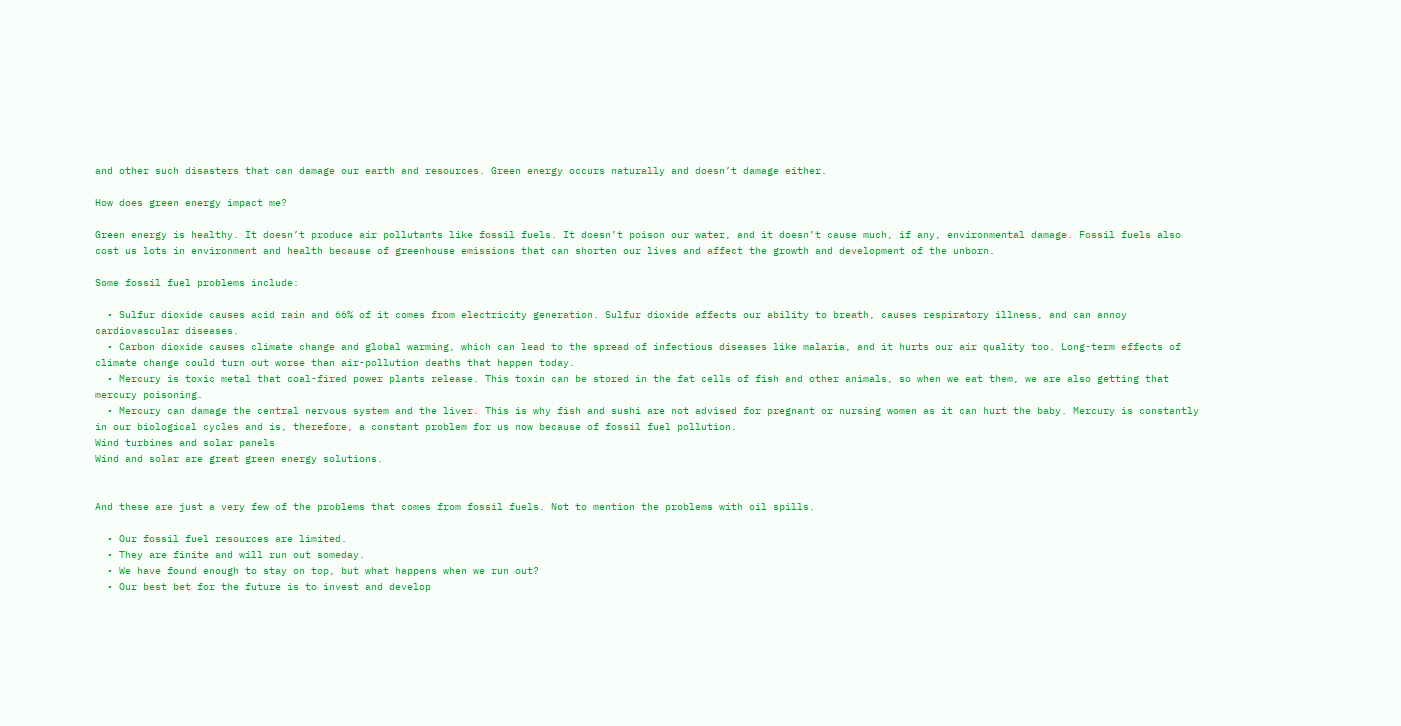and other such disasters that can damage our earth and resources. Green energy occurs naturally and doesn’t damage either.

How does green energy impact me?

Green energy is healthy. It doesn’t produce air pollutants like fossil fuels. It doesn’t poison our water, and it doesn’t cause much, if any, environmental damage. Fossil fuels also cost us lots in environment and health because of greenhouse emissions that can shorten our lives and affect the growth and development of the unborn.

Some fossil fuel problems include:

  • Sulfur dioxide causes acid rain and 66% of it comes from electricity generation. Sulfur dioxide affects our ability to breath, causes respiratory illness, and can annoy cardiovascular diseases.
  • Carbon dioxide causes climate change and global warming, which can lead to the spread of infectious diseases like malaria, and it hurts our air quality too. Long-term effects of climate change could turn out worse than air-pollution deaths that happen today.
  • Mercury is toxic metal that coal-fired power plants release. This toxin can be stored in the fat cells of fish and other animals, so when we eat them, we are also getting that mercury poisoning.
  • Mercury can damage the central nervous system and the liver. This is why fish and sushi are not advised for pregnant or nursing women as it can hurt the baby. Mercury is constantly in our biological cycles and is, therefore, a constant problem for us now because of fossil fuel pollution.
Wind turbines and solar panels
Wind and solar are great green energy solutions.


And these are just a very few of the problems that comes from fossil fuels. Not to mention the problems with oil spills.

  • Our fossil fuel resources are limited.
  • They are finite and will run out someday.
  • We have found enough to stay on top, but what happens when we run out?
  • Our best bet for the future is to invest and develop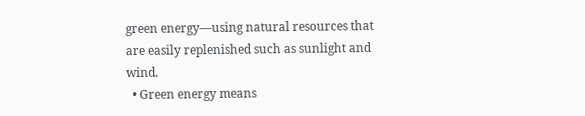green energy—using natural resources that are easily replenished such as sunlight and wind.
  • Green energy means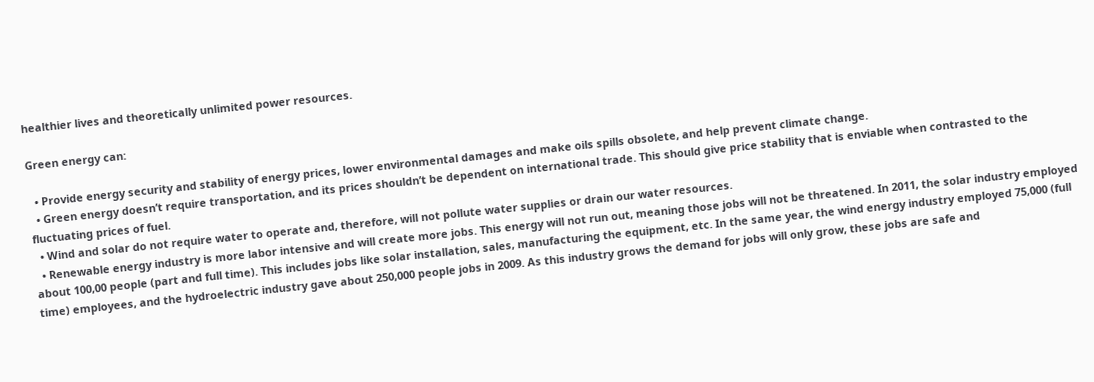healthier lives and theoretically unlimited power resources.

Green energy can:

  • Provide energy security and stability of energy prices, lower environmental damages and make oils spills obsolete, and help prevent climate change.
  • Green energy doesn’t require transportation, and its prices shouldn’t be dependent on international trade. This should give price stability that is enviable when contrasted to the fluctuating prices of fuel.
  • Wind and solar do not require water to operate and, therefore, will not pollute water supplies or drain our water resources.
  • Renewable energy industry is more labor intensive and will create more jobs. This energy will not run out, meaning those jobs will not be threatened. In 2011, the solar industry employed about 100,00 people (part and full time). This includes jobs like solar installation, sales, manufacturing the equipment, etc. In the same year, the wind energy industry employed 75,000 (full time) employees, and the hydroelectric industry gave about 250,000 people jobs in 2009. As this industry grows the demand for jobs will only grow, these jobs are safe and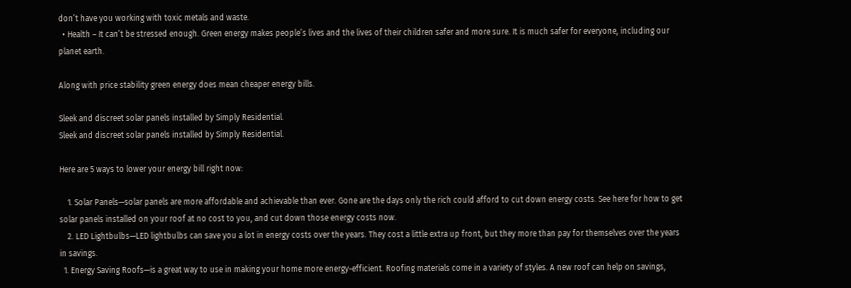don’t have you working with toxic metals and waste.
  • Health – It can’t be stressed enough. Green energy makes people’s lives and the lives of their children safer and more sure. It is much safer for everyone, including our planet earth.

Along with price stability green energy does mean cheaper energy bills.

Sleek and discreet solar panels installed by Simply Residential.
Sleek and discreet solar panels installed by Simply Residential.

Here are 5 ways to lower your energy bill right now:

    1. Solar Panels—solar panels are more affordable and achievable than ever. Gone are the days only the rich could afford to cut down energy costs. See here for how to get solar panels installed on your roof at no cost to you, and cut down those energy costs now.
    2. LED Lightbulbs—LED lightbulbs can save you a lot in energy costs over the years. They cost a little extra up front, but they more than pay for themselves over the years in savings.
  1. Energy Saving Roofs—is a great way to use in making your home more energy-efficient. Roofing materials come in a variety of styles. A new roof can help on savings,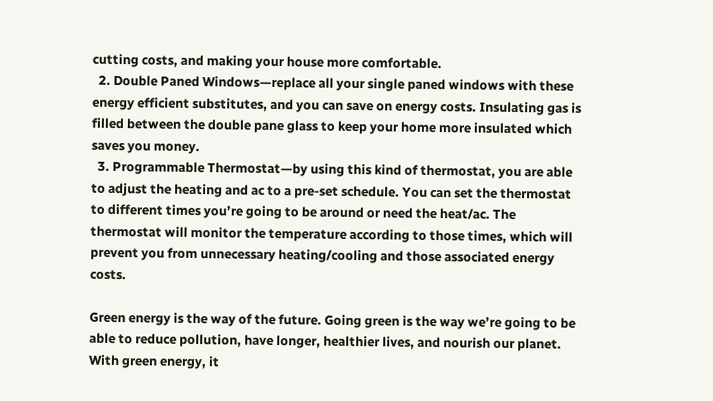cutting costs, and making your house more comfortable.
  2. Double Paned Windows—replace all your single paned windows with these energy efficient substitutes, and you can save on energy costs. Insulating gas is filled between the double pane glass to keep your home more insulated which saves you money.
  3. Programmable Thermostat—by using this kind of thermostat, you are able to adjust the heating and ac to a pre-set schedule. You can set the thermostat to different times you’re going to be around or need the heat/ac. The thermostat will monitor the temperature according to those times, which will prevent you from unnecessary heating/cooling and those associated energy costs.

Green energy is the way of the future. Going green is the way we’re going to be able to reduce pollution, have longer, healthier lives, and nourish our planet. With green energy, it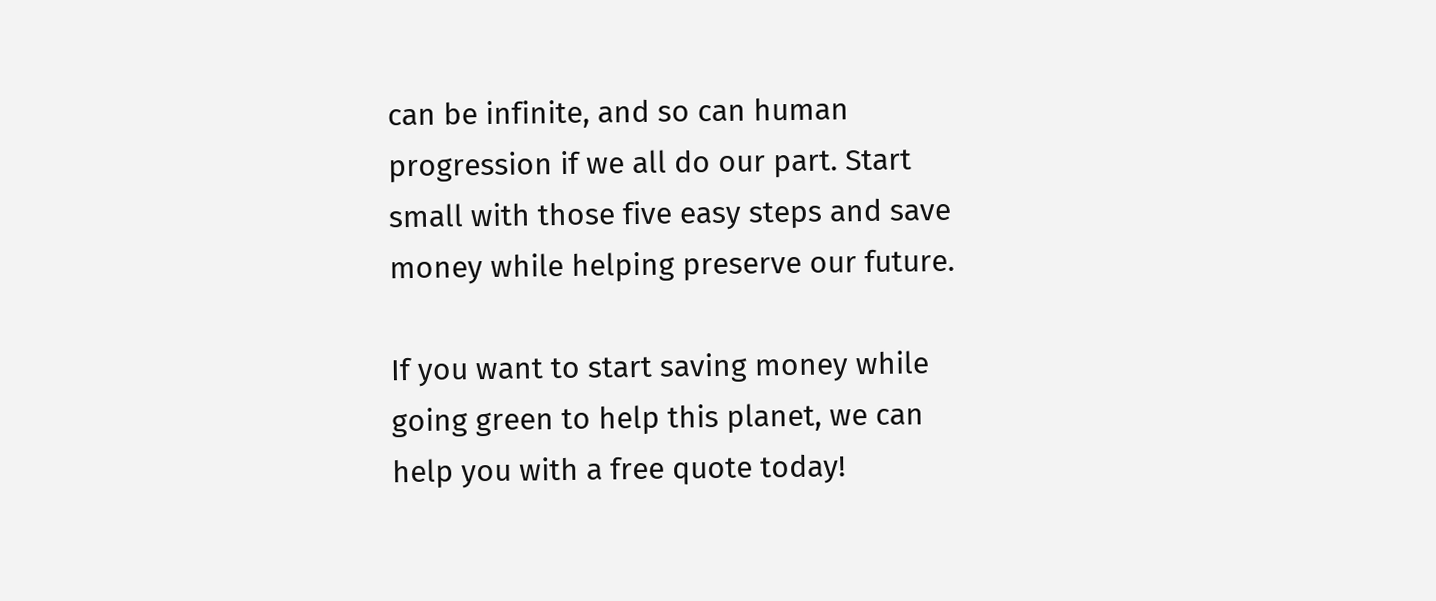can be infinite, and so can human progression if we all do our part. Start small with those five easy steps and save money while helping preserve our future.

If you want to start saving money while going green to help this planet, we can help you with a free quote today!